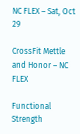NC FLEX – Sat, Oct 29

CrossFit Mettle and Honor – NC FLEX

Functional Strength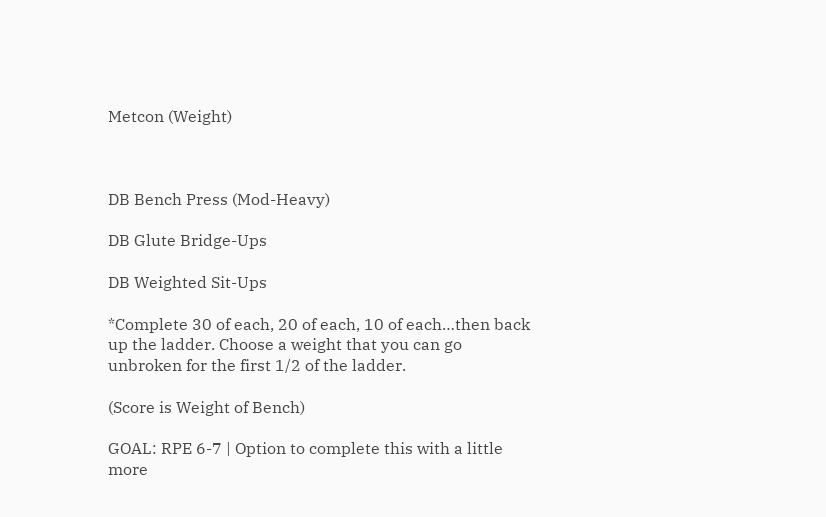Metcon (Weight)



DB Bench Press (Mod-Heavy)

DB Glute Bridge-Ups

DB Weighted Sit-Ups

*Complete 30 of each, 20 of each, 10 of each…then back up the ladder. Choose a weight that you can go unbroken for the first 1/2 of the ladder.

(Score is Weight of Bench)

GOAL: RPE 6-7 | Option to complete this with a little more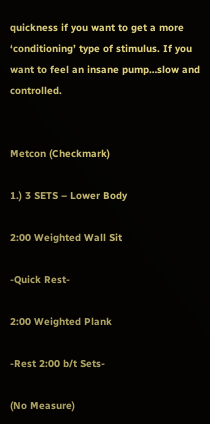quickness if you want to get a more ‘conditioning’ type of stimulus. If you want to feel an insane pump…slow and controlled.


Metcon (Checkmark)

1.) 3 SETS – Lower Body

2:00 Weighted Wall Sit

-Quick Rest-

2:00 Weighted Plank

-Rest 2:00 b/t Sets-

(No Measure)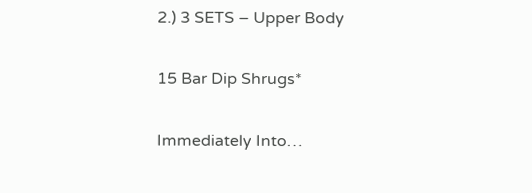2.) 3 SETS – Upper Body

15 Bar Dip Shrugs*

Immediately Into…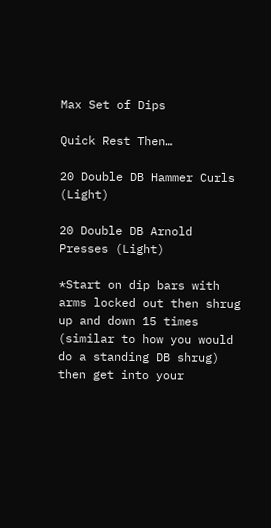Max Set of Dips

Quick Rest Then…

20 Double DB Hammer Curls (Light)

20 Double DB Arnold Presses (Light)

*Start on dip bars with arms locked out then shrug up and down 15 times (similar to how you would do a standing DB shrug) then get into your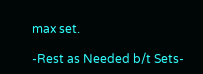max set.

-Rest as Needed b/t Sets-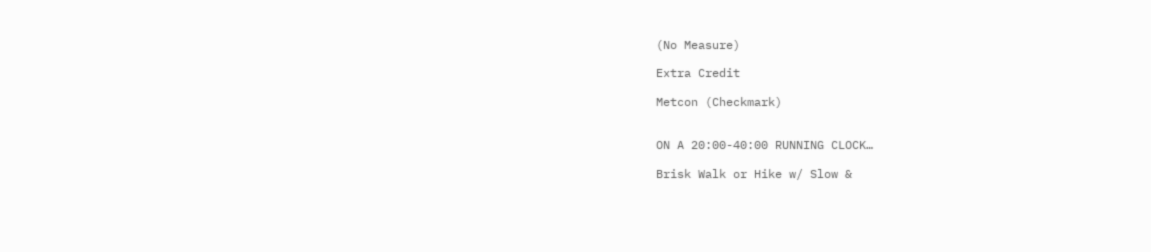(No Measure)

Extra Credit

Metcon (Checkmark)


ON A 20:00-40:00 RUNNING CLOCK…

Brisk Walk or Hike w/ Slow &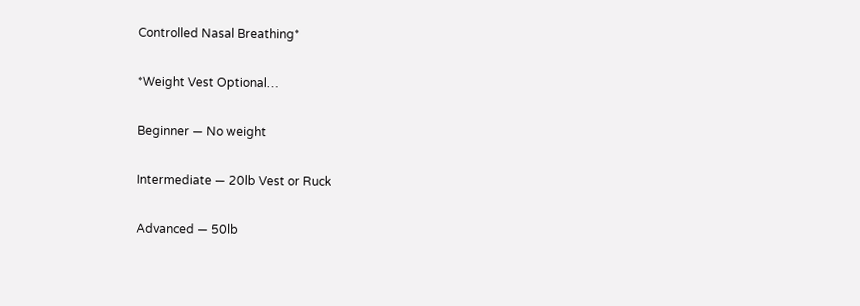Controlled Nasal Breathing*

*Weight Vest Optional…

Beginner — No weight

Intermediate — 20lb Vest or Ruck

Advanced — 50lb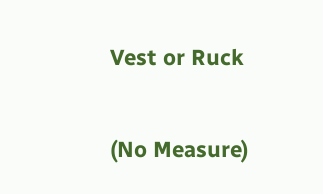Vest or Ruck

(No Measure)